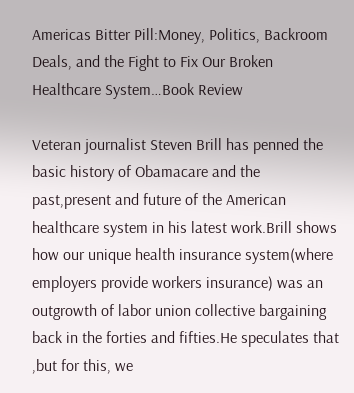Americas Bitter Pill:Money, Politics, Backroom Deals, and the Fight to Fix Our Broken Healthcare System…Book Review

Veteran journalist Steven Brill has penned the basic history of Obamacare and the past,present and future of the American healthcare system in his latest work.Brill shows how our unique health insurance system(where employers provide workers insurance) was an outgrowth of labor union collective bargaining back in the forties and fifties.He speculates that ,but for this, we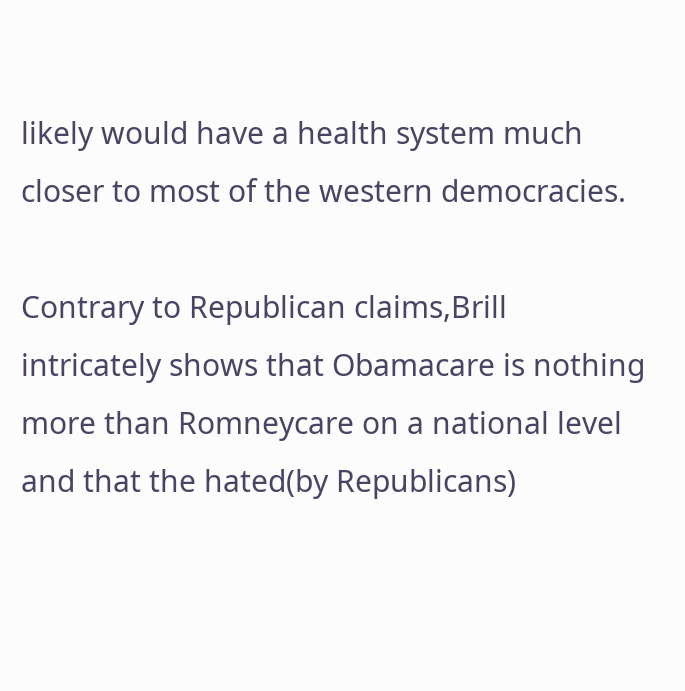likely would have a health system much closer to most of the western democracies.

Contrary to Republican claims,Brill intricately shows that Obamacare is nothing more than Romneycare on a national level and that the hated(by Republicans)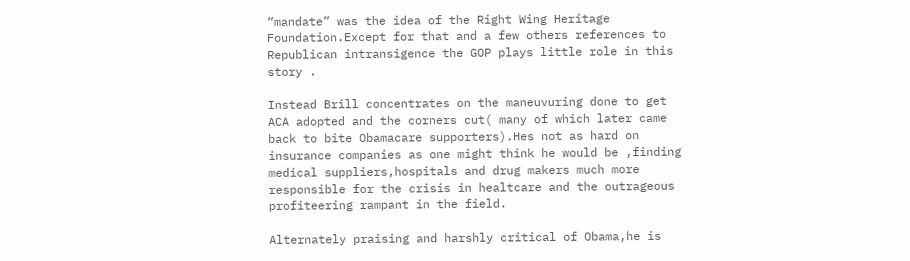“mandate” was the idea of the Right Wing Heritage Foundation.Except for that and a few others references to Republican intransigence the GOP plays little role in this story .

Instead Brill concentrates on the maneuvuring done to get ACA adopted and the corners cut( many of which later came back to bite Obamacare supporters).Hes not as hard on insurance companies as one might think he would be ,finding medical suppliers,hospitals and drug makers much more responsible for the crisis in healtcare and the outrageous profiteering rampant in the field.

Alternately praising and harshly critical of Obama,he is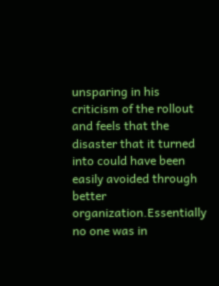unsparing in his criticism of the rollout and feels that the disaster that it turned into could have been easily avoided through better organization.Essentially no one was in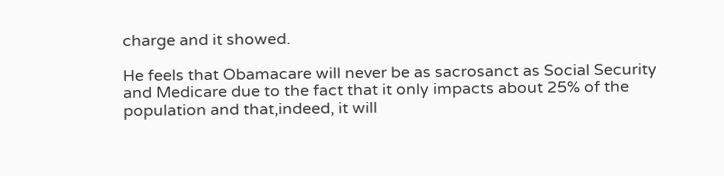charge and it showed.

He feels that Obamacare will never be as sacrosanct as Social Security and Medicare due to the fact that it only impacts about 25% of the population and that,indeed, it will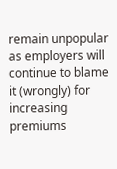remain unpopular as employers will continue to blame it (wrongly) for increasing premiums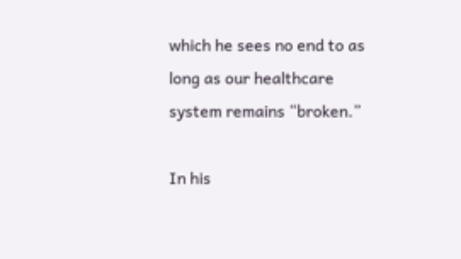which he sees no end to as long as our healthcare system remains “broken.”

In his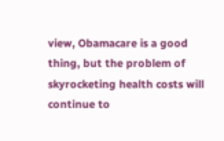view, Obamacare is a good thing, but the problem of skyrocketing health costs will continue to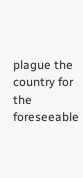plague the country for the foreseeable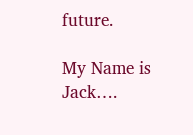future.

My Name is Jack….